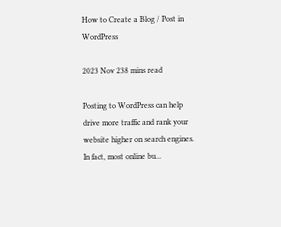How to Create a Blog / Post in WordPress

2023 Nov 238 mins read

Posting to WordPress can help drive more traffic and rank your website higher on search engines. In fact, most online bu...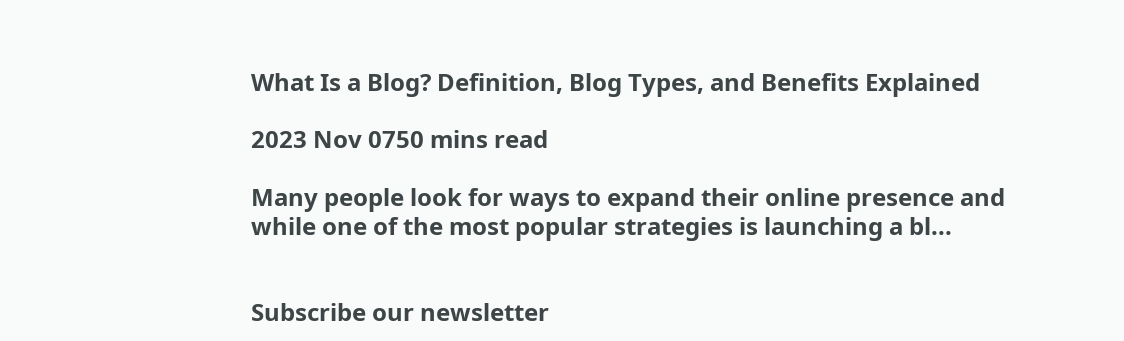What Is a Blog? Definition, Blog Types, and Benefits Explained

2023 Nov 0750 mins read

Many people look for ways to expand their online presence and while one of the most popular strategies is launching a bl...


Subscribe our newsletter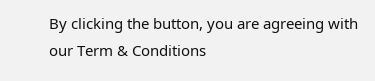By clicking the button, you are agreeing with our Term & Conditions